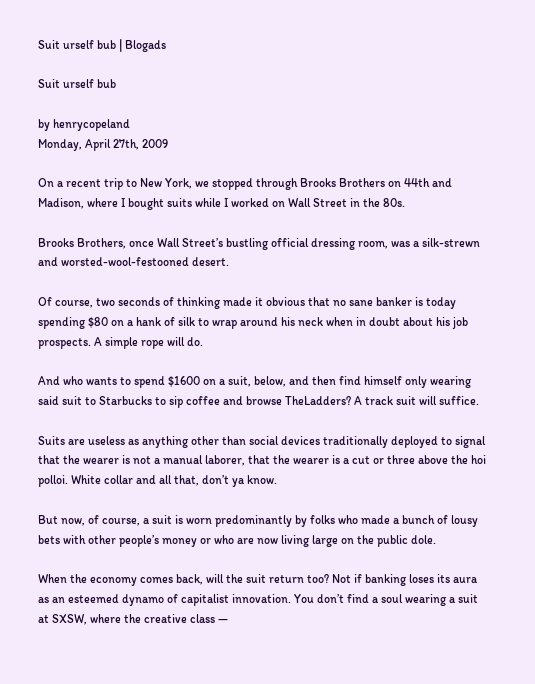Suit urself bub | Blogads

Suit urself bub

by henrycopeland
Monday, April 27th, 2009

On a recent trip to New York, we stopped through Brooks Brothers on 44th and Madison, where I bought suits while I worked on Wall Street in the 80s.

Brooks Brothers, once Wall Street’s bustling official dressing room, was a silk-strewn and worsted-wool-festooned desert.

Of course, two seconds of thinking made it obvious that no sane banker is today spending $80 on a hank of silk to wrap around his neck when in doubt about his job prospects. A simple rope will do.

And who wants to spend $1600 on a suit, below, and then find himself only wearing said suit to Starbucks to sip coffee and browse TheLadders? A track suit will suffice.

Suits are useless as anything other than social devices traditionally deployed to signal that the wearer is not a manual laborer, that the wearer is a cut or three above the hoi polloi. White collar and all that, don’t ya know.

But now, of course, a suit is worn predominantly by folks who made a bunch of lousy bets with other people’s money or who are now living large on the public dole.

When the economy comes back, will the suit return too? Not if banking loses its aura as an esteemed dynamo of capitalist innovation. You don’t find a soul wearing a suit at SXSW, where the creative class —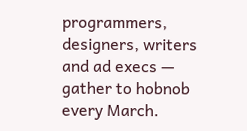programmers, designers, writers and ad execs — gather to hobnob every March.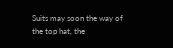Suits may soon the way of the top hat, the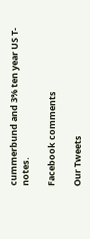cummerbund and 3% ten year US T-notes.

Facebook comments

Our Tweets